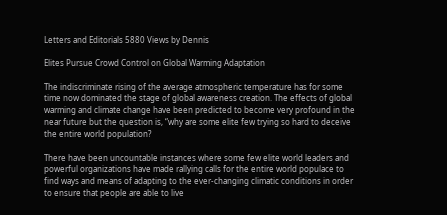Letters and Editorials 5880 Views by Dennis

Elites Pursue Crowd Control on Global Warming Adaptation

The indiscriminate rising of the average atmospheric temperature has for some time now dominated the stage of global awareness creation. The effects of global warming and climate change have been predicted to become very profound in the near future but the question is, “why are some elite few trying so hard to deceive the entire world population?

There have been uncountable instances where some few elite world leaders and powerful organizations have made rallying calls for the entire world populace to find ways and means of adapting to the ever-changing climatic conditions in order to ensure that people are able to live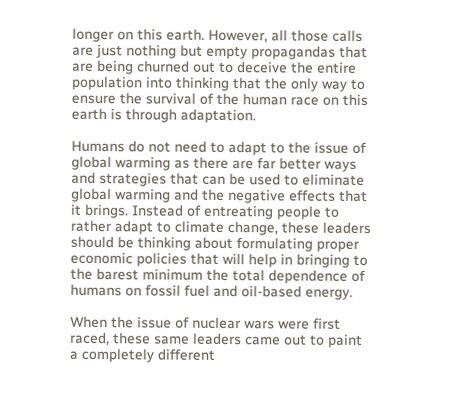longer on this earth. However, all those calls are just nothing but empty propagandas that are being churned out to deceive the entire population into thinking that the only way to ensure the survival of the human race on this earth is through adaptation.

Humans do not need to adapt to the issue of global warming as there are far better ways and strategies that can be used to eliminate global warming and the negative effects that it brings. Instead of entreating people to rather adapt to climate change, these leaders should be thinking about formulating proper economic policies that will help in bringing to the barest minimum the total dependence of humans on fossil fuel and oil-based energy.

When the issue of nuclear wars were first raced, these same leaders came out to paint a completely different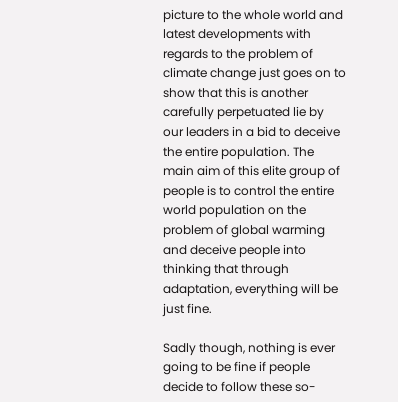picture to the whole world and latest developments with regards to the problem of climate change just goes on to show that this is another carefully perpetuated lie by our leaders in a bid to deceive the entire population. The main aim of this elite group of people is to control the entire world population on the problem of global warming and deceive people into thinking that through adaptation, everything will be just fine.

Sadly though, nothing is ever going to be fine if people decide to follow these so-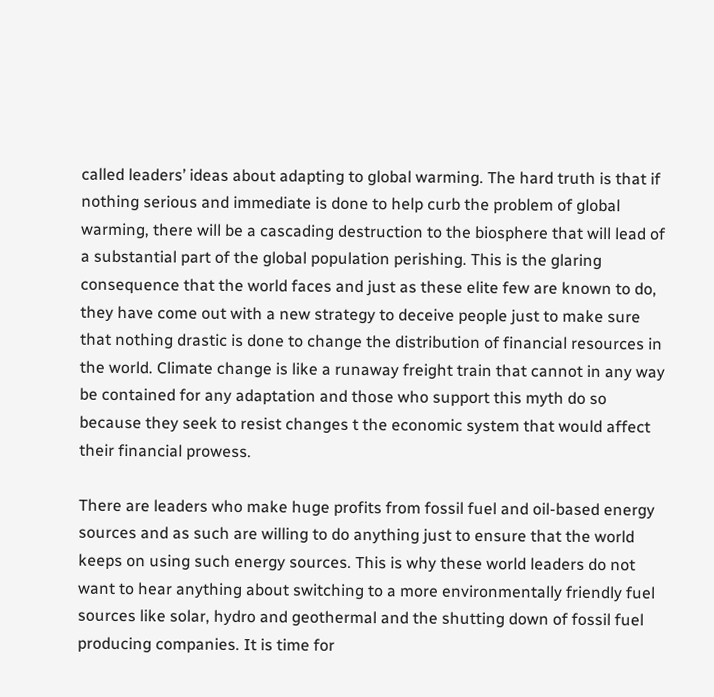called leaders’ ideas about adapting to global warming. The hard truth is that if nothing serious and immediate is done to help curb the problem of global warming, there will be a cascading destruction to the biosphere that will lead of a substantial part of the global population perishing. This is the glaring consequence that the world faces and just as these elite few are known to do, they have come out with a new strategy to deceive people just to make sure that nothing drastic is done to change the distribution of financial resources in the world. Climate change is like a runaway freight train that cannot in any way be contained for any adaptation and those who support this myth do so because they seek to resist changes t the economic system that would affect their financial prowess.

There are leaders who make huge profits from fossil fuel and oil-based energy sources and as such are willing to do anything just to ensure that the world keeps on using such energy sources. This is why these world leaders do not want to hear anything about switching to a more environmentally friendly fuel sources like solar, hydro and geothermal and the shutting down of fossil fuel producing companies. It is time for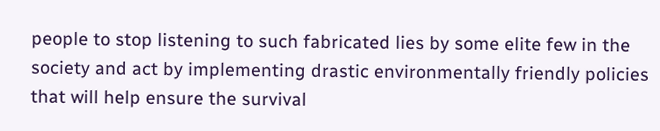people to stop listening to such fabricated lies by some elite few in the society and act by implementing drastic environmentally friendly policies that will help ensure the survival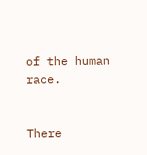of the human race.


There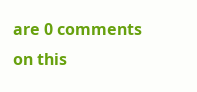are 0 comments on this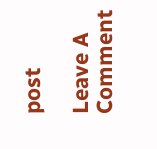post

Leave A Comment